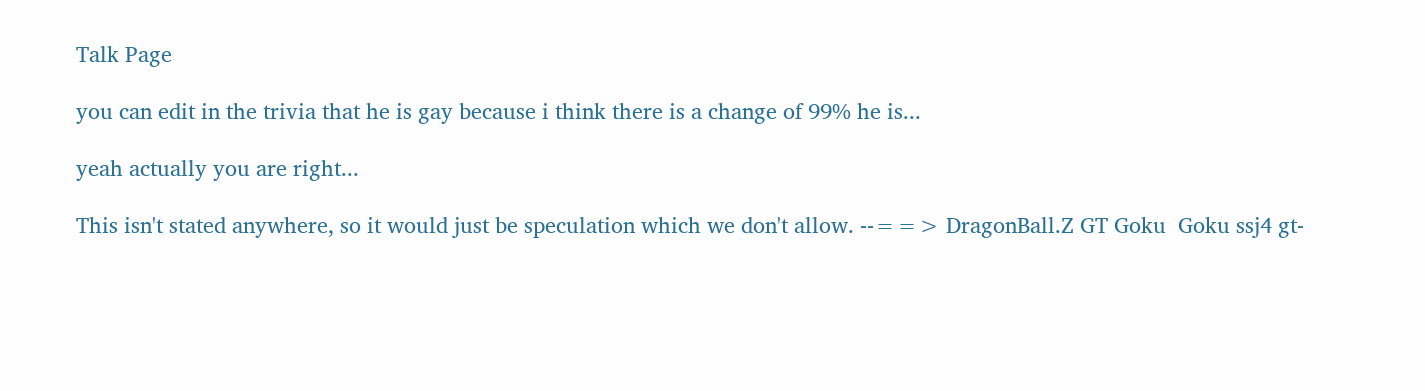Talk Page

you can edit in the trivia that he is gay because i think there is a change of 99% he is...

yeah actually you are right...

This isn't stated anywhere, so it would just be speculation which we don't allow. --==> DragonBall.Z GT Goku  Goku ssj4 gt-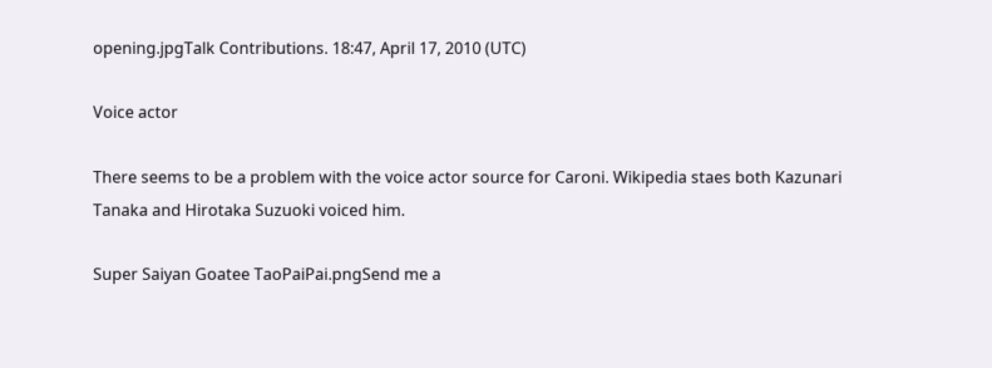opening.jpgTalk Contributions. 18:47, April 17, 2010 (UTC)

Voice actor

There seems to be a problem with the voice actor source for Caroni. Wikipedia staes both Kazunari Tanaka and Hirotaka Suzuoki voiced him.

Super Saiyan Goatee TaoPaiPai.pngSend me a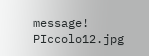message! PIccolo12.jpg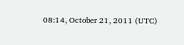08:14, October 21, 2011 (UTC)